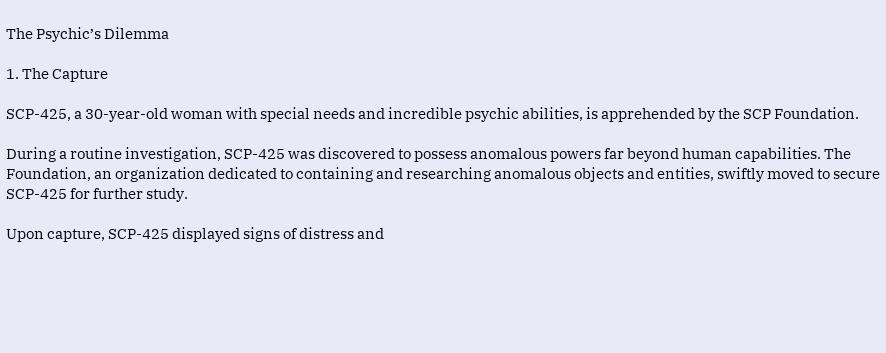The Psychic’s Dilemma

1. The Capture

SCP-425, a 30-year-old woman with special needs and incredible psychic abilities, is apprehended by the SCP Foundation.

During a routine investigation, SCP-425 was discovered to possess anomalous powers far beyond human capabilities. The Foundation, an organization dedicated to containing and researching anomalous objects and entities, swiftly moved to secure SCP-425 for further study.

Upon capture, SCP-425 displayed signs of distress and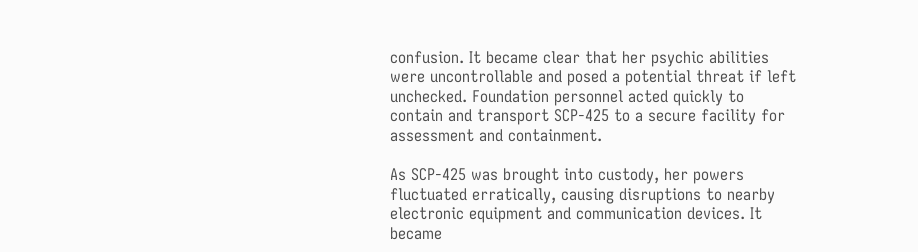confusion. It became clear that her psychic abilities were uncontrollable and posed a potential threat if left unchecked. Foundation personnel acted quickly to contain and transport SCP-425 to a secure facility for assessment and containment.

As SCP-425 was brought into custody, her powers fluctuated erratically, causing disruptions to nearby electronic equipment and communication devices. It became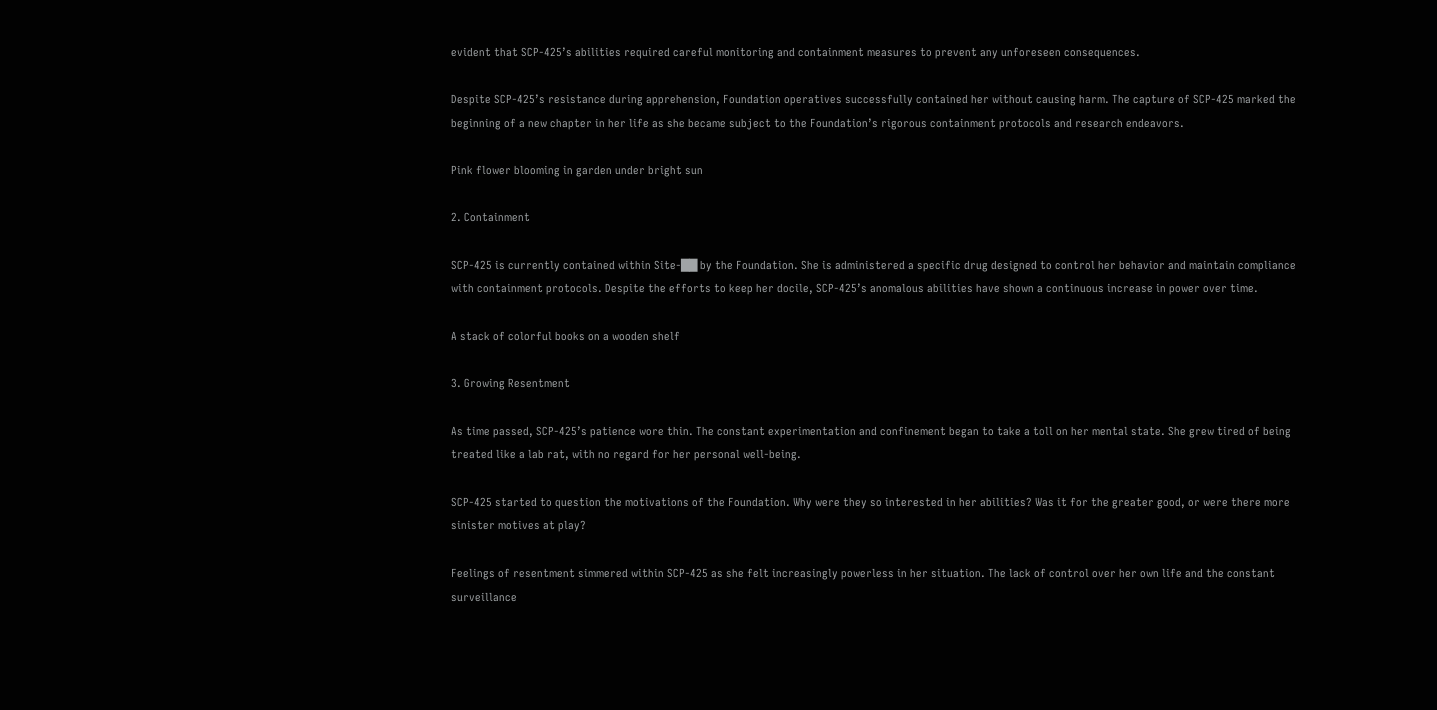evident that SCP-425’s abilities required careful monitoring and containment measures to prevent any unforeseen consequences.

Despite SCP-425’s resistance during apprehension, Foundation operatives successfully contained her without causing harm. The capture of SCP-425 marked the beginning of a new chapter in her life as she became subject to the Foundation’s rigorous containment protocols and research endeavors.

Pink flower blooming in garden under bright sun

2. Containment

SCP-425 is currently contained within Site-██ by the Foundation. She is administered a specific drug designed to control her behavior and maintain compliance with containment protocols. Despite the efforts to keep her docile, SCP-425’s anomalous abilities have shown a continuous increase in power over time.

A stack of colorful books on a wooden shelf

3. Growing Resentment

As time passed, SCP-425’s patience wore thin. The constant experimentation and confinement began to take a toll on her mental state. She grew tired of being treated like a lab rat, with no regard for her personal well-being.

SCP-425 started to question the motivations of the Foundation. Why were they so interested in her abilities? Was it for the greater good, or were there more sinister motives at play?

Feelings of resentment simmered within SCP-425 as she felt increasingly powerless in her situation. The lack of control over her own life and the constant surveillance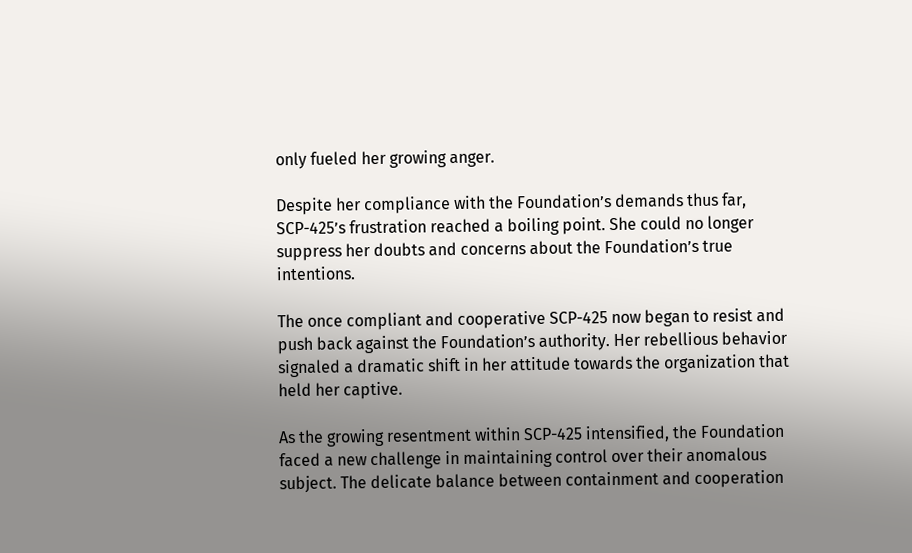only fueled her growing anger.

Despite her compliance with the Foundation’s demands thus far, SCP-425’s frustration reached a boiling point. She could no longer suppress her doubts and concerns about the Foundation’s true intentions.

The once compliant and cooperative SCP-425 now began to resist and push back against the Foundation’s authority. Her rebellious behavior signaled a dramatic shift in her attitude towards the organization that held her captive.

As the growing resentment within SCP-425 intensified, the Foundation faced a new challenge in maintaining control over their anomalous subject. The delicate balance between containment and cooperation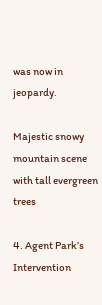was now in jeopardy.

Majestic snowy mountain scene with tall evergreen trees

4. Agent Park’s Intervention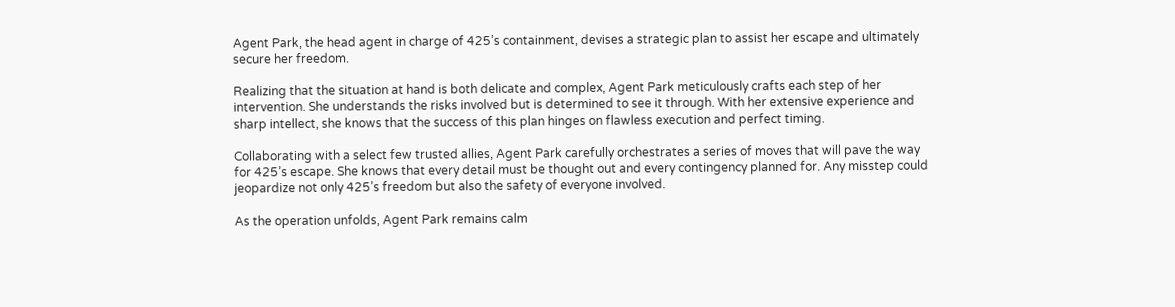Agent Park, the head agent in charge of 425’s containment, devises a strategic plan to assist her escape and ultimately secure her freedom.

Realizing that the situation at hand is both delicate and complex, Agent Park meticulously crafts each step of her intervention. She understands the risks involved but is determined to see it through. With her extensive experience and sharp intellect, she knows that the success of this plan hinges on flawless execution and perfect timing.

Collaborating with a select few trusted allies, Agent Park carefully orchestrates a series of moves that will pave the way for 425’s escape. She knows that every detail must be thought out and every contingency planned for. Any misstep could jeopardize not only 425’s freedom but also the safety of everyone involved.

As the operation unfolds, Agent Park remains calm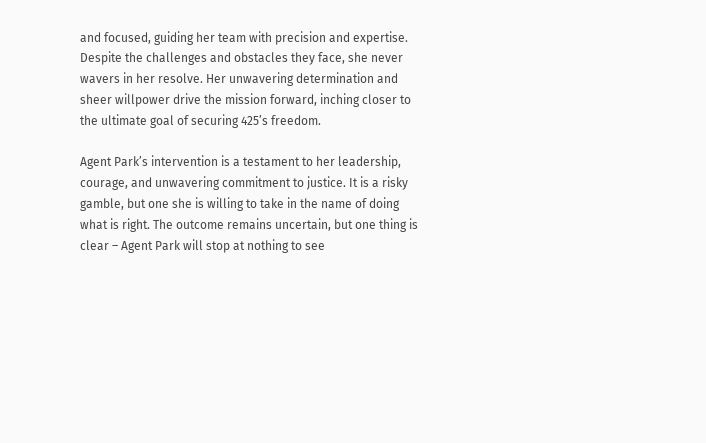and focused, guiding her team with precision and expertise. Despite the challenges and obstacles they face, she never wavers in her resolve. Her unwavering determination and sheer willpower drive the mission forward, inching closer to the ultimate goal of securing 425’s freedom.

Agent Park’s intervention is a testament to her leadership, courage, and unwavering commitment to justice. It is a risky gamble, but one she is willing to take in the name of doing what is right. The outcome remains uncertain, but one thing is clear – Agent Park will stop at nothing to see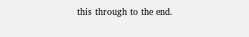this through to the end.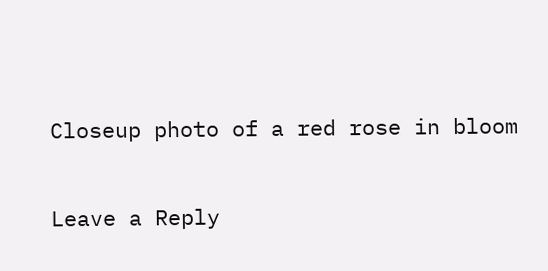Closeup photo of a red rose in bloom

Leave a Reply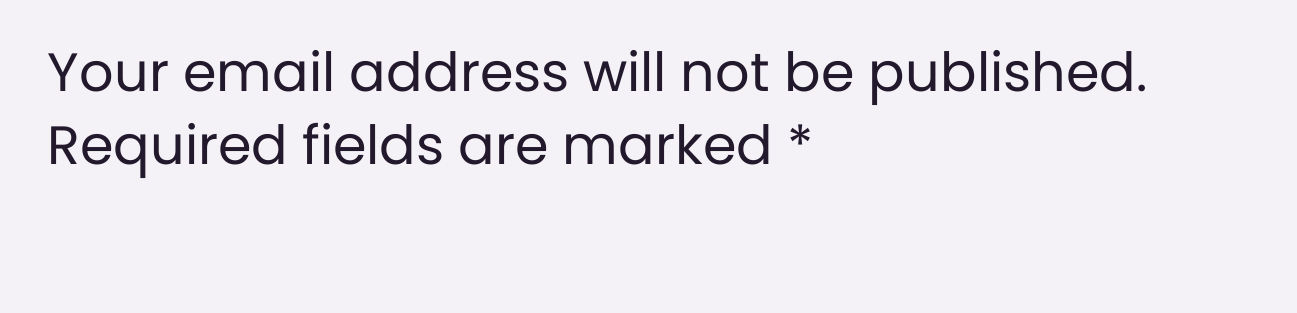Your email address will not be published. Required fields are marked *